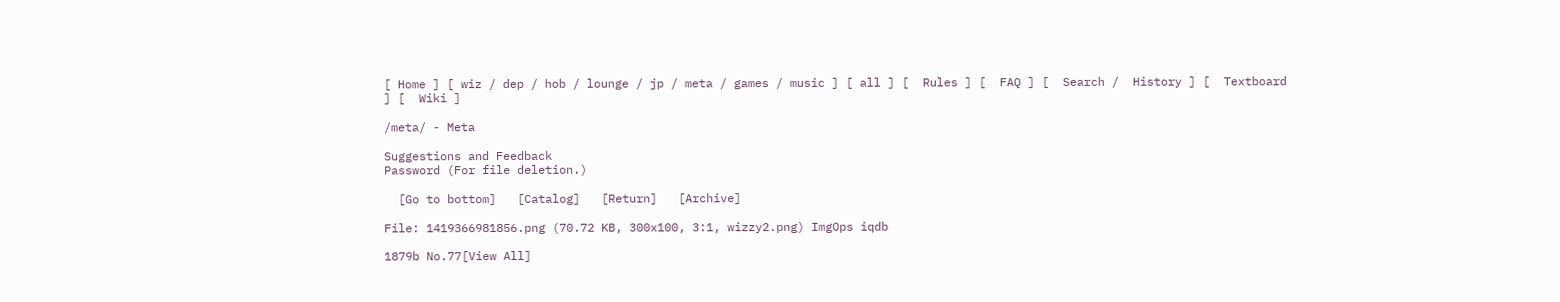[ Home ] [ wiz / dep / hob / lounge / jp / meta / games / music ] [ all ] [  Rules ] [  FAQ ] [  Search /  History ] [  Textboard ] [  Wiki ]

/meta/ - Meta

Suggestions and Feedback
Password (For file deletion.)

  [Go to bottom]   [Catalog]   [Return]   [Archive]

File: 1419366981856.png (70.72 KB, 300x100, 3:1, wizzy2.png) ImgOps iqdb

1879b No.77[View All]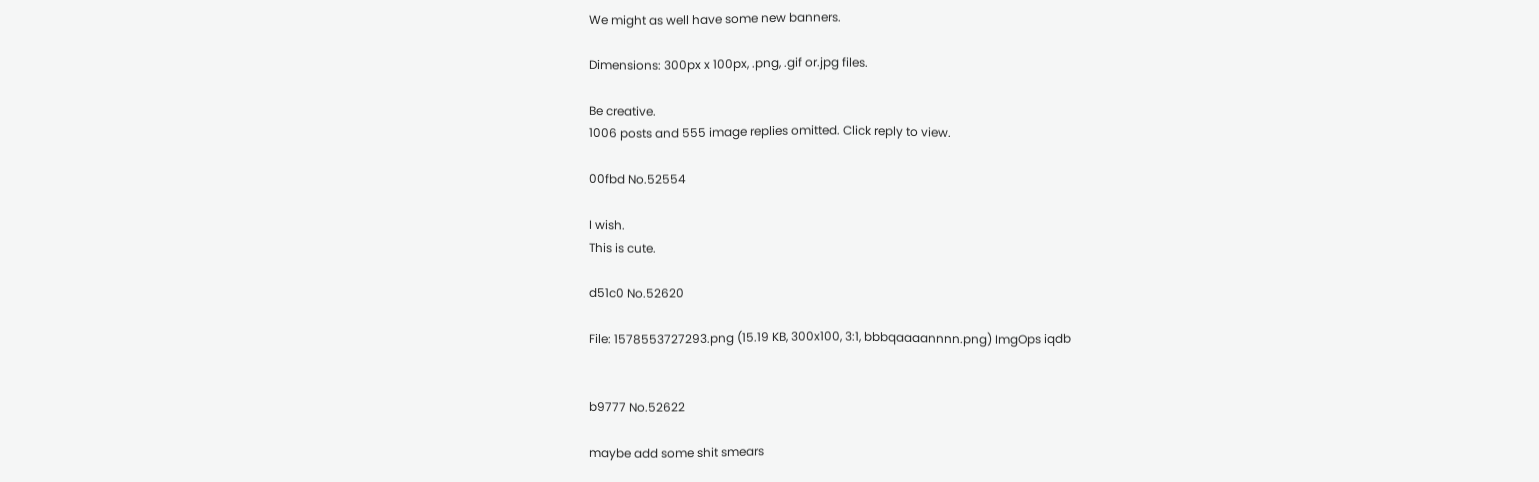We might as well have some new banners.

Dimensions: 300px x 100px, .png, .gif or.jpg files.

Be creative.
1006 posts and 555 image replies omitted. Click reply to view.

00fbd No.52554

I wish.
This is cute.

d51c0 No.52620

File: 1578553727293.png (15.19 KB, 300x100, 3:1, bbbqaaaannnn.png) ImgOps iqdb


b9777 No.52622

maybe add some shit smears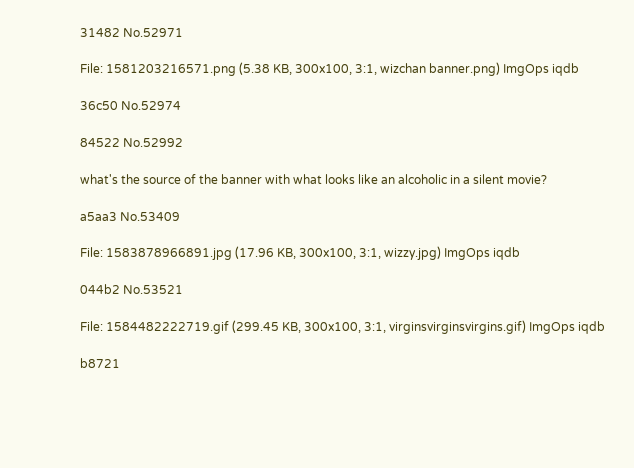31482 No.52971

File: 1581203216571.png (5.38 KB, 300x100, 3:1, wizchan banner.png) ImgOps iqdb

36c50 No.52974

84522 No.52992

what's the source of the banner with what looks like an alcoholic in a silent movie?

a5aa3 No.53409

File: 1583878966891.jpg (17.96 KB, 300x100, 3:1, wizzy.jpg) ImgOps iqdb

044b2 No.53521

File: 1584482222719.gif (299.45 KB, 300x100, 3:1, virginsvirginsvirgins.gif) ImgOps iqdb

b8721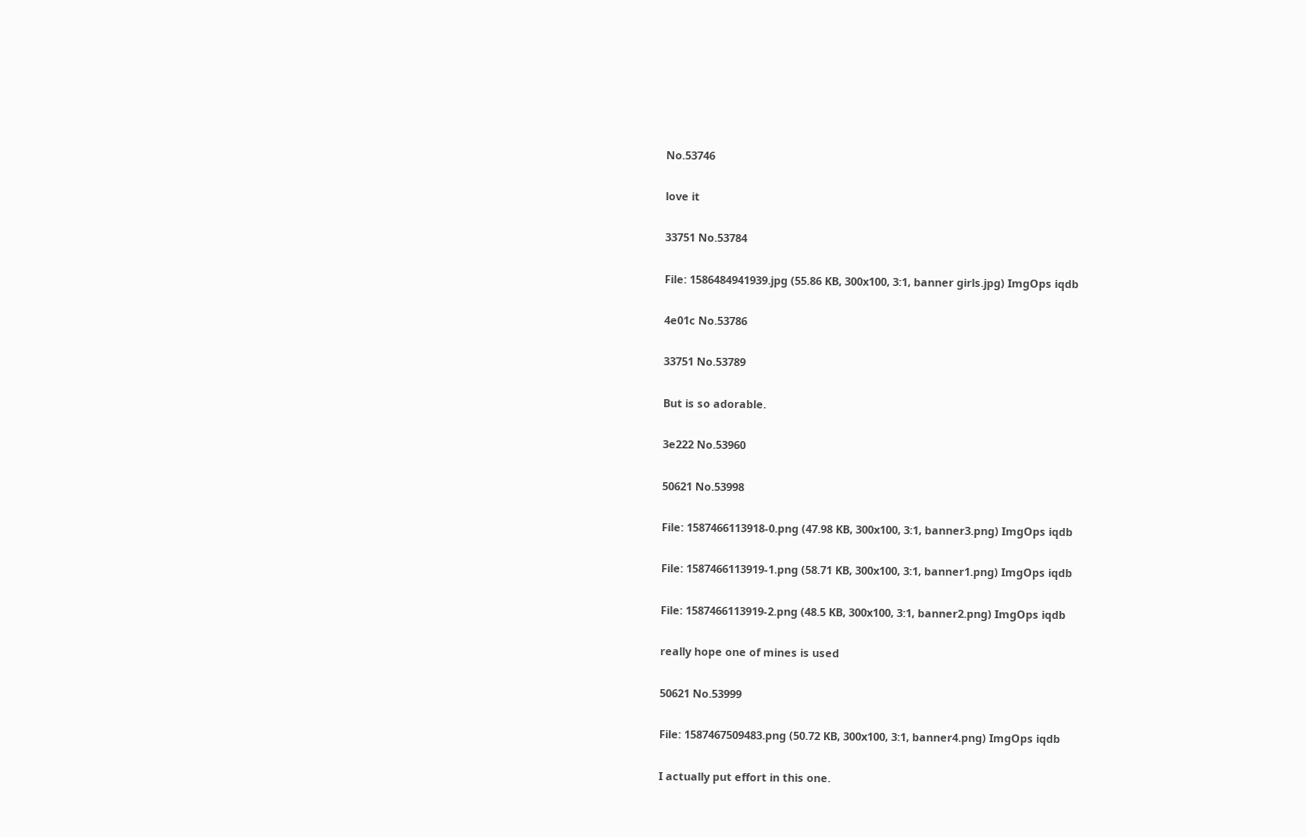No.53746

love it

33751 No.53784

File: 1586484941939.jpg (55.86 KB, 300x100, 3:1, banner girls.jpg) ImgOps iqdb

4e01c No.53786

33751 No.53789

But is so adorable.

3e222 No.53960

50621 No.53998

File: 1587466113918-0.png (47.98 KB, 300x100, 3:1, banner3.png) ImgOps iqdb

File: 1587466113919-1.png (58.71 KB, 300x100, 3:1, banner1.png) ImgOps iqdb

File: 1587466113919-2.png (48.5 KB, 300x100, 3:1, banner2.png) ImgOps iqdb

really hope one of mines is used

50621 No.53999

File: 1587467509483.png (50.72 KB, 300x100, 3:1, banner4.png) ImgOps iqdb

I actually put effort in this one.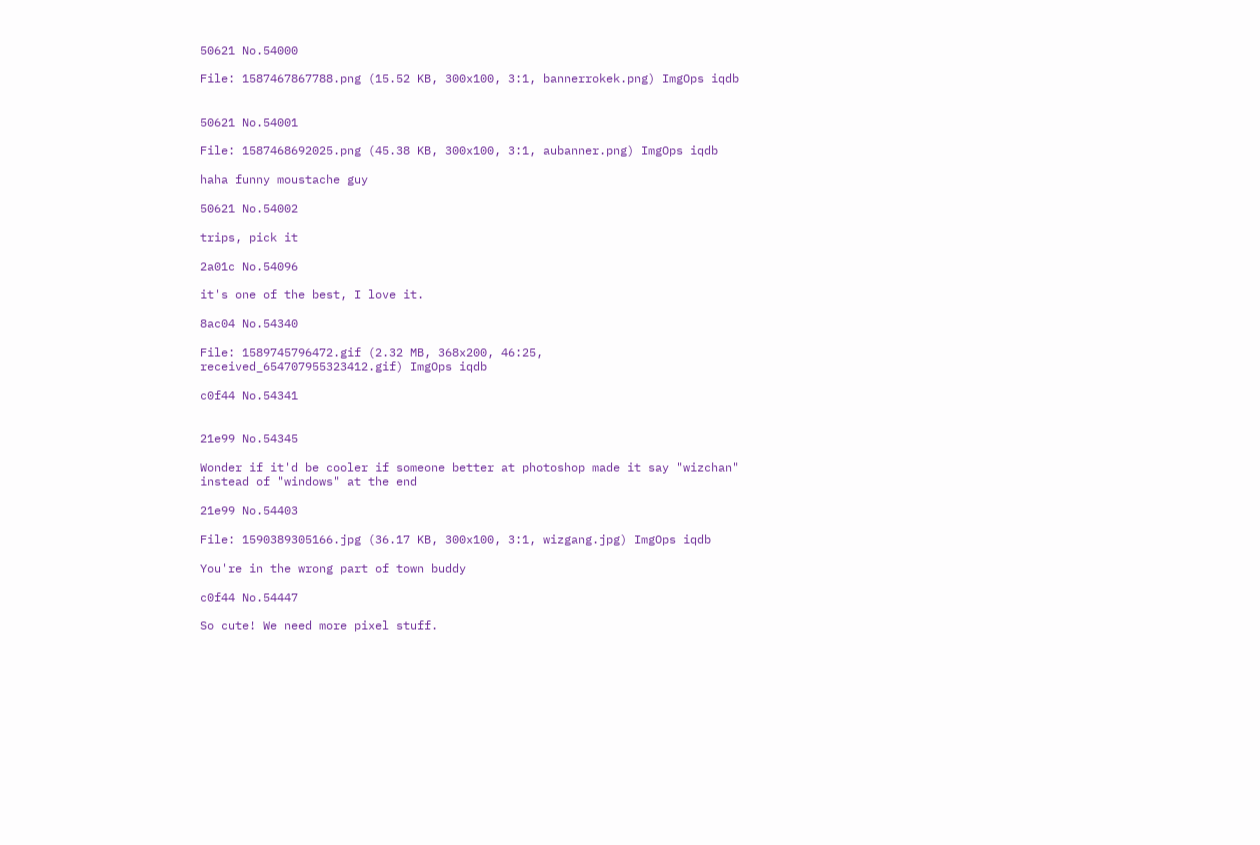50621 No.54000

File: 1587467867788.png (15.52 KB, 300x100, 3:1, bannerrokek.png) ImgOps iqdb


50621 No.54001

File: 1587468692025.png (45.38 KB, 300x100, 3:1, aubanner.png) ImgOps iqdb

haha funny moustache guy

50621 No.54002

trips, pick it

2a01c No.54096

it's one of the best, I love it.

8ac04 No.54340

File: 1589745796472.gif (2.32 MB, 368x200, 46:25, received_654707955323412.gif) ImgOps iqdb

c0f44 No.54341


21e99 No.54345

Wonder if it'd be cooler if someone better at photoshop made it say "wizchan" instead of "windows" at the end

21e99 No.54403

File: 1590389305166.jpg (36.17 KB, 300x100, 3:1, wizgang.jpg) ImgOps iqdb

You're in the wrong part of town buddy

c0f44 No.54447

So cute! We need more pixel stuff.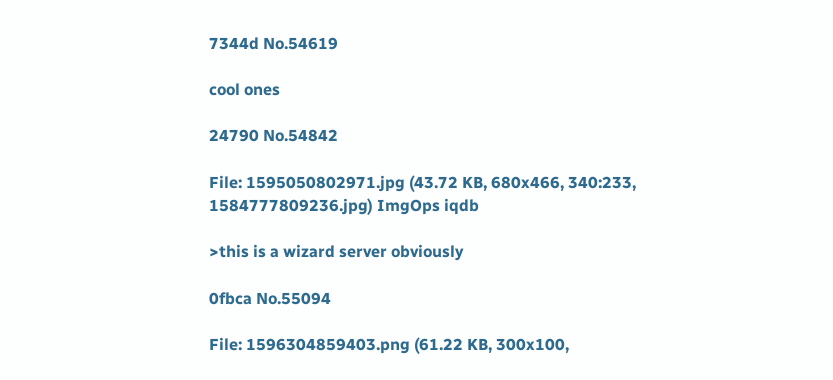7344d No.54619

cool ones

24790 No.54842

File: 1595050802971.jpg (43.72 KB, 680x466, 340:233, 1584777809236.jpg) ImgOps iqdb

>this is a wizard server obviously

0fbca No.55094

File: 1596304859403.png (61.22 KB, 300x100,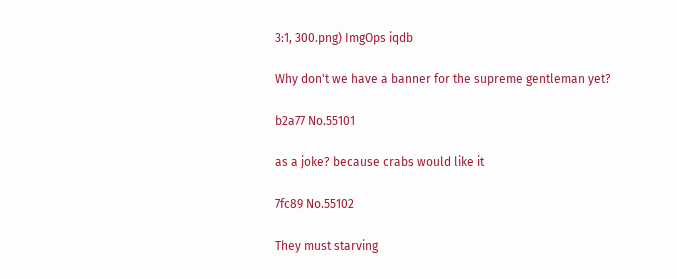3:1, 300.png) ImgOps iqdb

Why don't we have a banner for the supreme gentleman yet?

b2a77 No.55101

as a joke? because crabs would like it

7fc89 No.55102

They must starving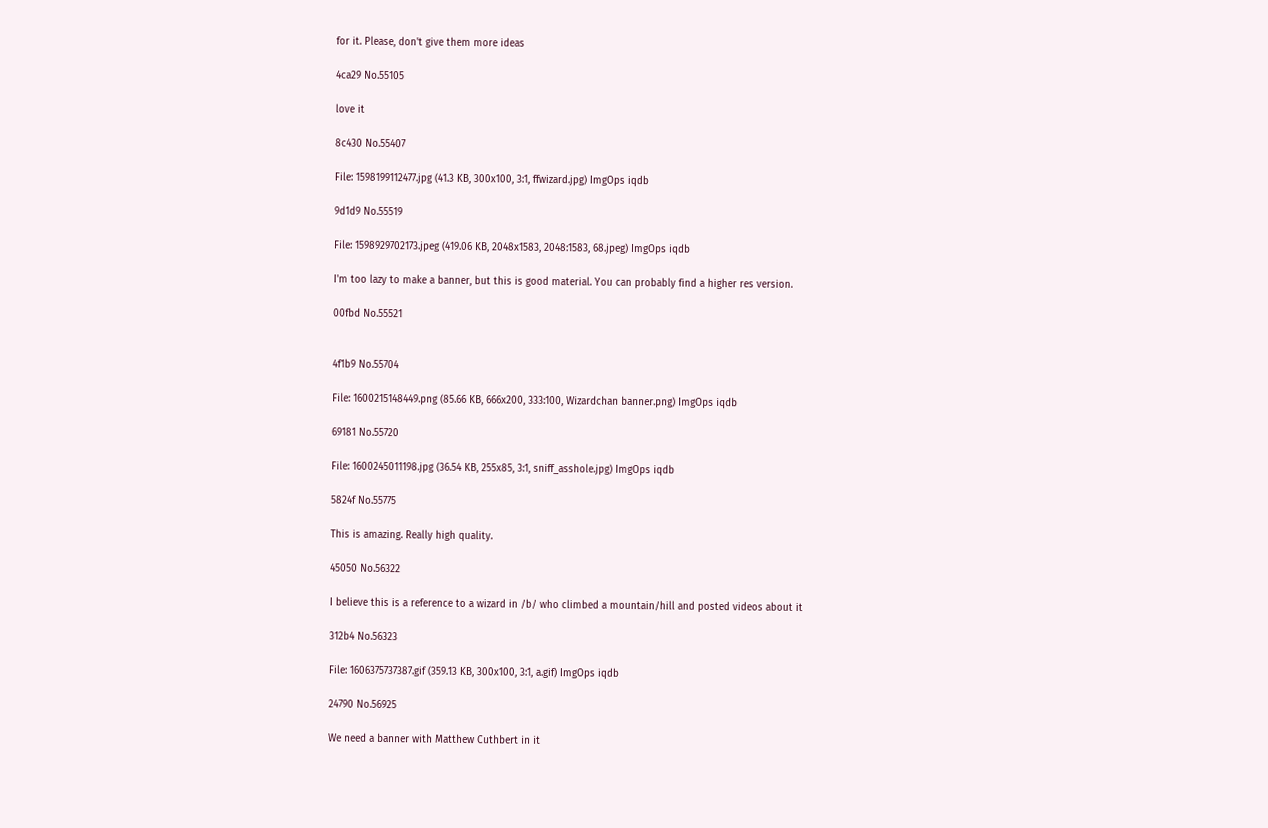for it. Please, don't give them more ideas

4ca29 No.55105

love it

8c430 No.55407

File: 1598199112477.jpg (41.3 KB, 300x100, 3:1, ffwizard.jpg) ImgOps iqdb

9d1d9 No.55519

File: 1598929702173.jpeg (419.06 KB, 2048x1583, 2048:1583, 68.jpeg) ImgOps iqdb

I'm too lazy to make a banner, but this is good material. You can probably find a higher res version.

00fbd No.55521


4f1b9 No.55704

File: 1600215148449.png (85.66 KB, 666x200, 333:100, Wizardchan banner.png) ImgOps iqdb

69181 No.55720

File: 1600245011198.jpg (36.54 KB, 255x85, 3:1, sniff_asshole.jpg) ImgOps iqdb

5824f No.55775

This is amazing. Really high quality.

45050 No.56322

I believe this is a reference to a wizard in /b/ who climbed a mountain/hill and posted videos about it

312b4 No.56323

File: 1606375737387.gif (359.13 KB, 300x100, 3:1, a.gif) ImgOps iqdb

24790 No.56925

We need a banner with Matthew Cuthbert in it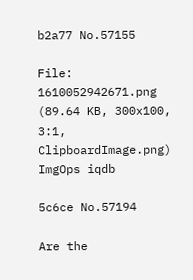b2a77 No.57155

File: 1610052942671.png (89.64 KB, 300x100, 3:1, ClipboardImage.png) ImgOps iqdb

5c6ce No.57194

Are the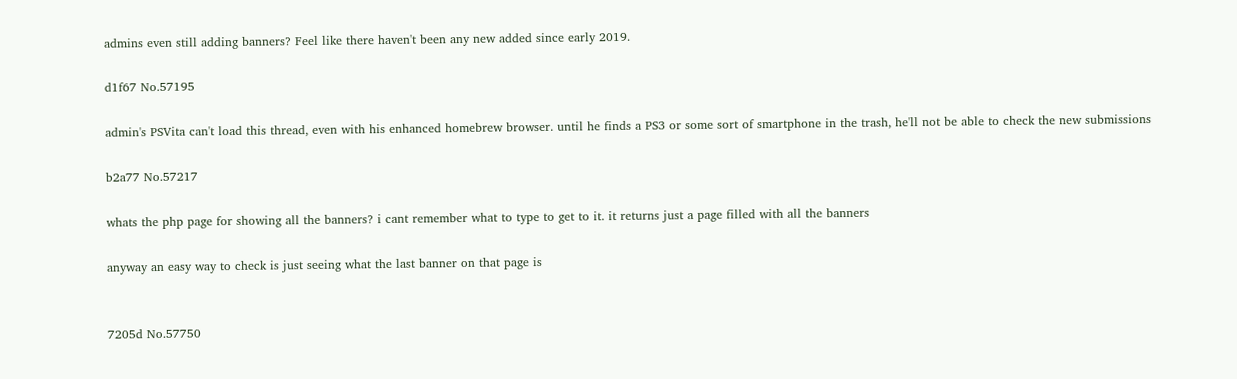admins even still adding banners? Feel like there haven't been any new added since early 2019.

d1f67 No.57195

admin's PSVita can't load this thread, even with his enhanced homebrew browser. until he finds a PS3 or some sort of smartphone in the trash, he'll not be able to check the new submissions

b2a77 No.57217

whats the php page for showing all the banners? i cant remember what to type to get to it. it returns just a page filled with all the banners

anyway an easy way to check is just seeing what the last banner on that page is


7205d No.57750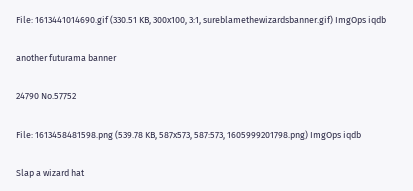File: 1613441014690.gif (330.51 KB, 300x100, 3:1, sureblamethewizardsbanner.gif) ImgOps iqdb

another futurama banner

24790 No.57752

File: 1613458481598.png (539.78 KB, 587x573, 587:573, 1605999201798.png) ImgOps iqdb

Slap a wizard hat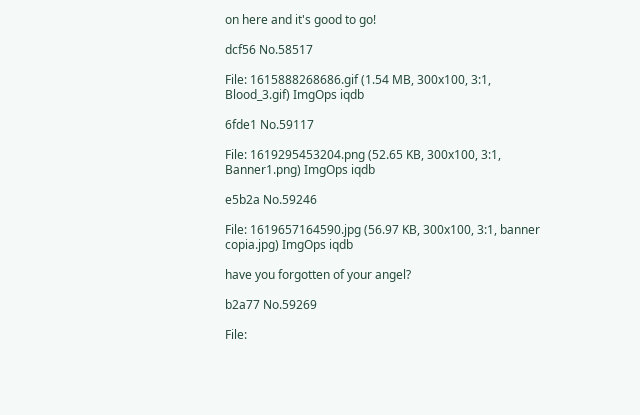on here and it's good to go!

dcf56 No.58517

File: 1615888268686.gif (1.54 MB, 300x100, 3:1, Blood_3.gif) ImgOps iqdb

6fde1 No.59117

File: 1619295453204.png (52.65 KB, 300x100, 3:1, Banner1.png) ImgOps iqdb

e5b2a No.59246

File: 1619657164590.jpg (56.97 KB, 300x100, 3:1, banner copia.jpg) ImgOps iqdb

have you forgotten of your angel?

b2a77 No.59269

File: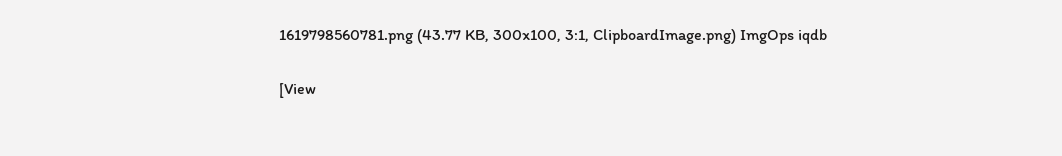1619798560781.png (43.77 KB, 300x100, 3:1, ClipboardImage.png) ImgOps iqdb

[View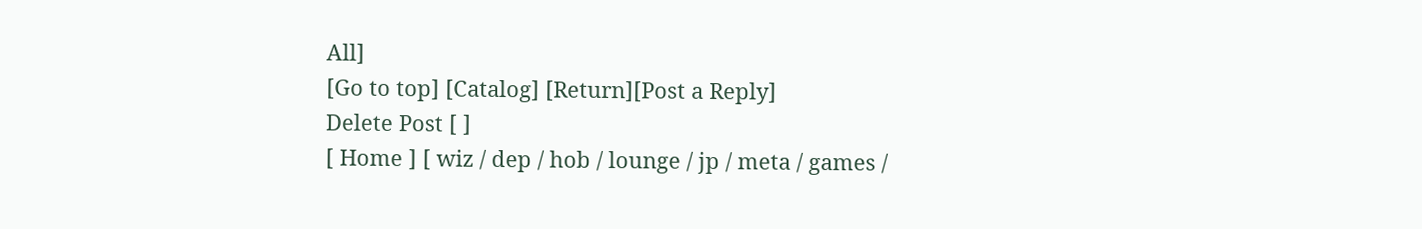All]
[Go to top] [Catalog] [Return][Post a Reply]
Delete Post [ ]
[ Home ] [ wiz / dep / hob / lounge / jp / meta / games /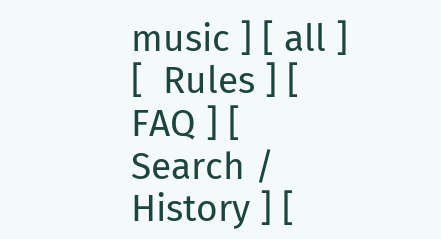music ] [ all ] [  Rules ] [  FAQ ] [  Search /  History ] [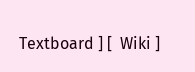Textboard ] [  Wiki ]